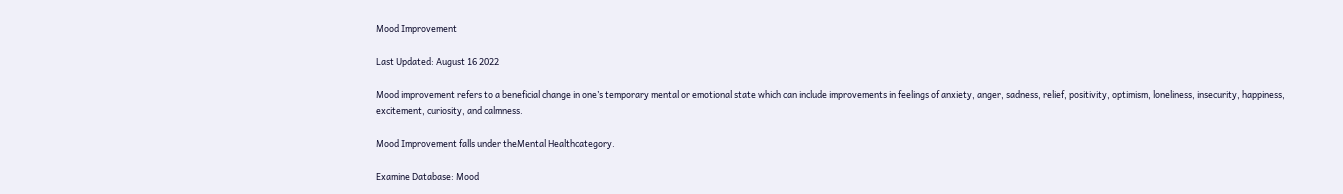Mood Improvement

Last Updated: August 16 2022

Mood improvement refers to a beneficial change in one’s temporary mental or emotional state which can include improvements in feelings of anxiety, anger, sadness, relief, positivity, optimism, loneliness, insecurity, happiness, excitement, curiosity, and calmness.

Mood Improvement falls under theMental Healthcategory.

Examine Database: Mood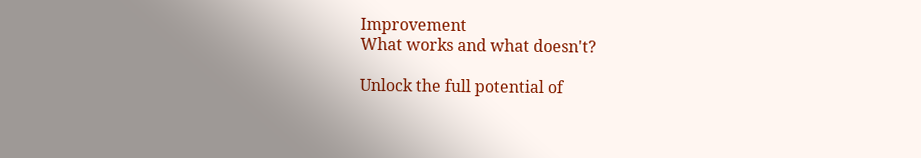Improvement
What works and what doesn't?

Unlock the full potential of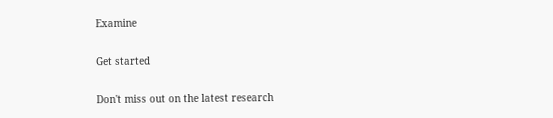Examine

Get started

Don't miss out on the latest research